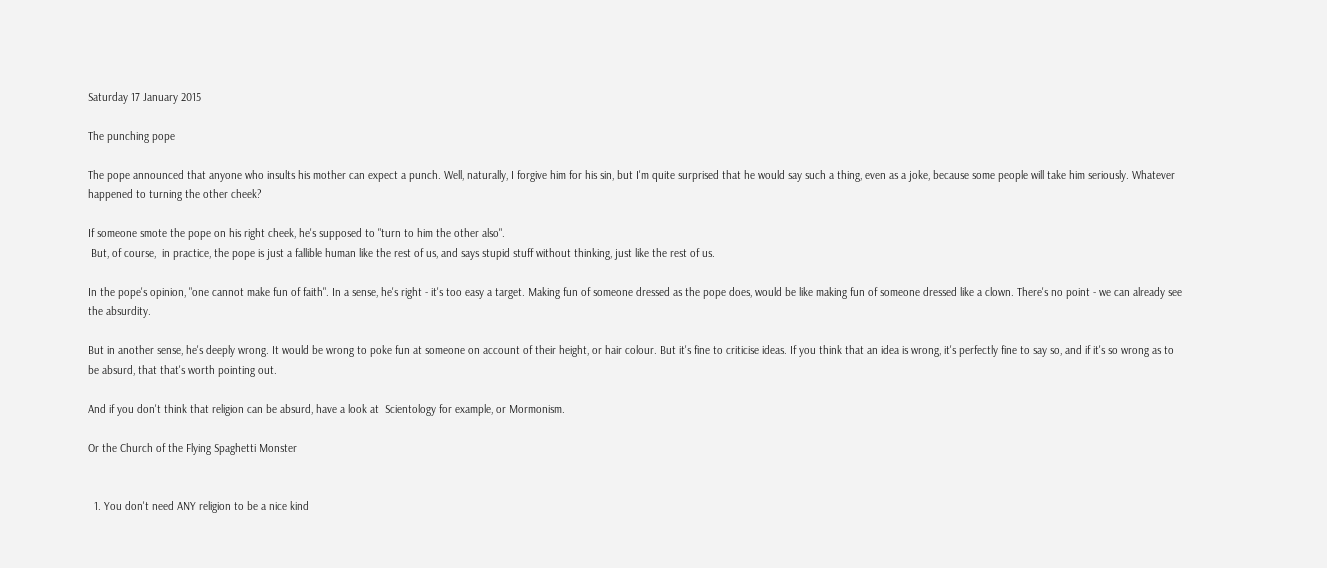Saturday 17 January 2015

The punching pope

The pope announced that anyone who insults his mother can expect a punch. Well, naturally, I forgive him for his sin, but I'm quite surprised that he would say such a thing, even as a joke, because some people will take him seriously. Whatever happened to turning the other cheek?

If someone smote the pope on his right cheek, he's supposed to "turn to him the other also".
 But, of course,  in practice, the pope is just a fallible human like the rest of us, and says stupid stuff without thinking, just like the rest of us.

In the pope's opinion, "one cannot make fun of faith". In a sense, he's right - it's too easy a target. Making fun of someone dressed as the pope does, would be like making fun of someone dressed like a clown. There's no point - we can already see the absurdity.

But in another sense, he's deeply wrong. It would be wrong to poke fun at someone on account of their height, or hair colour. But it's fine to criticise ideas. If you think that an idea is wrong, it's perfectly fine to say so, and if it's so wrong as to be absurd, that that's worth pointing out.

And if you don't think that religion can be absurd, have a look at  Scientology for example, or Mormonism.

Or the Church of the Flying Spaghetti Monster


  1. You don't need ANY religion to be a nice kind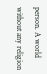person. A world without any religion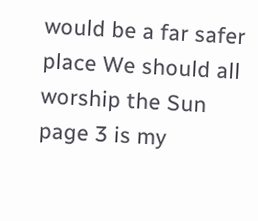would be a far safer place We should all worship the Sun page 3 is my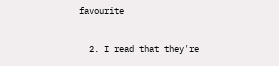favourite

  2. I read that they're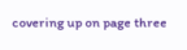covering up on page three